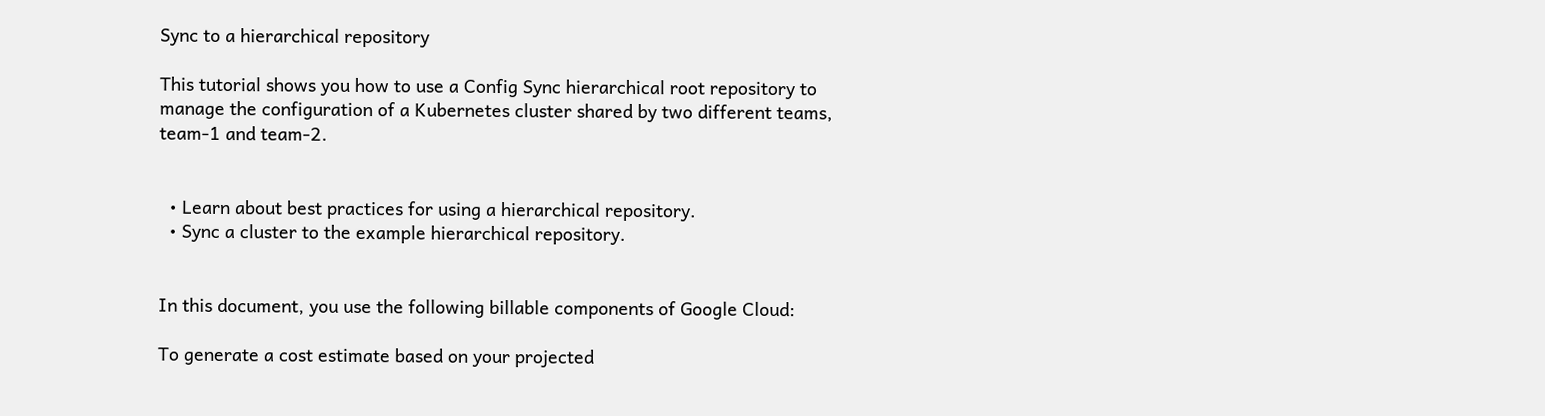Sync to a hierarchical repository

This tutorial shows you how to use a Config Sync hierarchical root repository to manage the configuration of a Kubernetes cluster shared by two different teams, team-1 and team-2.


  • Learn about best practices for using a hierarchical repository.
  • Sync a cluster to the example hierarchical repository.


In this document, you use the following billable components of Google Cloud:

To generate a cost estimate based on your projected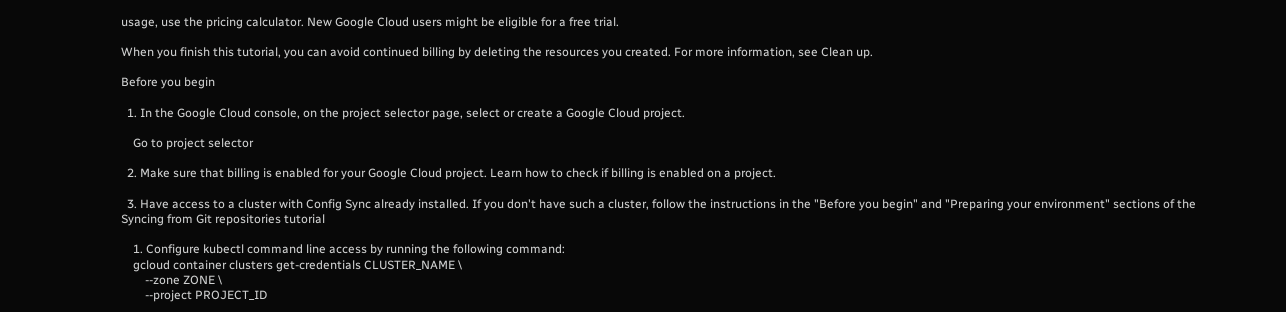usage, use the pricing calculator. New Google Cloud users might be eligible for a free trial.

When you finish this tutorial, you can avoid continued billing by deleting the resources you created. For more information, see Clean up.

Before you begin

  1. In the Google Cloud console, on the project selector page, select or create a Google Cloud project.

    Go to project selector

  2. Make sure that billing is enabled for your Google Cloud project. Learn how to check if billing is enabled on a project.

  3. Have access to a cluster with Config Sync already installed. If you don't have such a cluster, follow the instructions in the "Before you begin" and "Preparing your environment" sections of the Syncing from Git repositories tutorial

    1. Configure kubectl command line access by running the following command:
    gcloud container clusters get-credentials CLUSTER_NAME \
        --zone ZONE \
        --project PROJECT_ID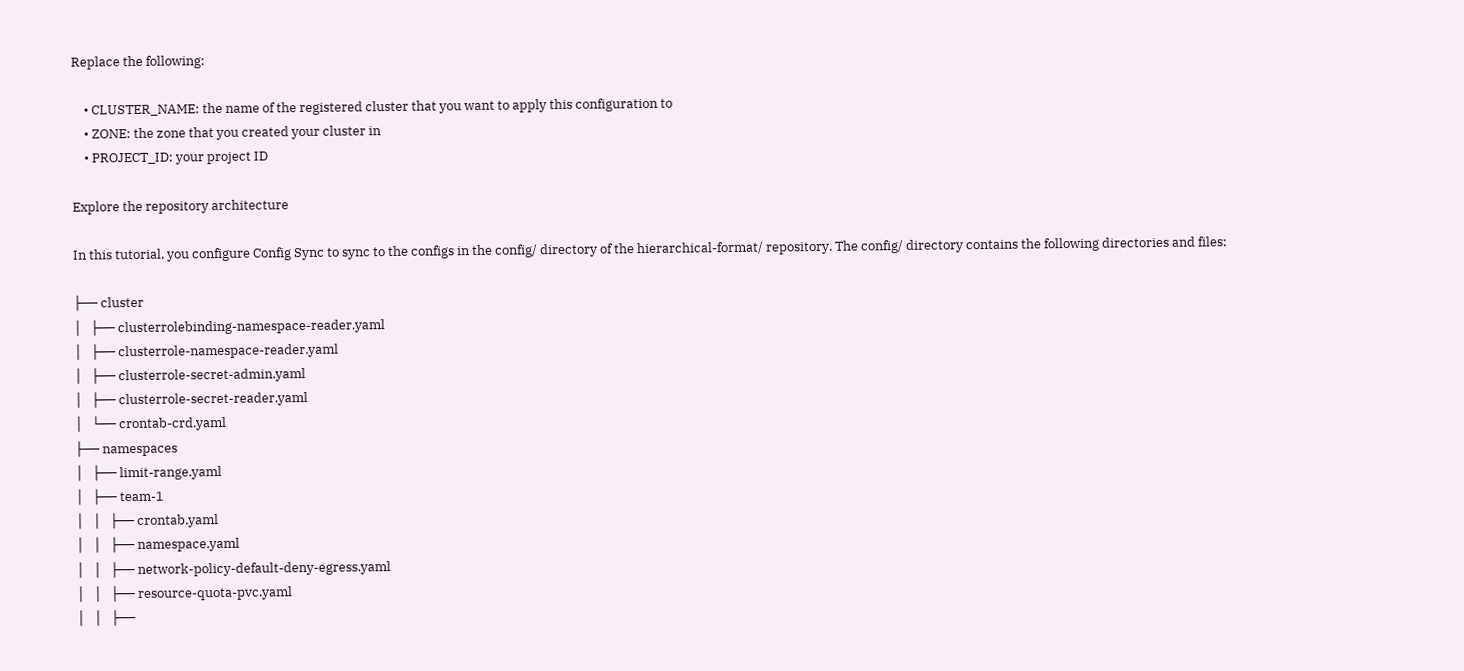Replace the following:

    • CLUSTER_NAME: the name of the registered cluster that you want to apply this configuration to
    • ZONE: the zone that you created your cluster in
    • PROJECT_ID: your project ID

Explore the repository architecture

In this tutorial, you configure Config Sync to sync to the configs in the config/ directory of the hierarchical-format/ repository. The config/ directory contains the following directories and files:

├── cluster
│   ├── clusterrolebinding-namespace-reader.yaml
│   ├── clusterrole-namespace-reader.yaml
│   ├── clusterrole-secret-admin.yaml
│   ├── clusterrole-secret-reader.yaml
│   └── crontab-crd.yaml
├── namespaces
│   ├── limit-range.yaml
│   ├── team-1
│   │   ├── crontab.yaml
│   │   ├── namespace.yaml
│   │   ├── network-policy-default-deny-egress.yaml
│   │   ├── resource-quota-pvc.yaml
│   │   ├──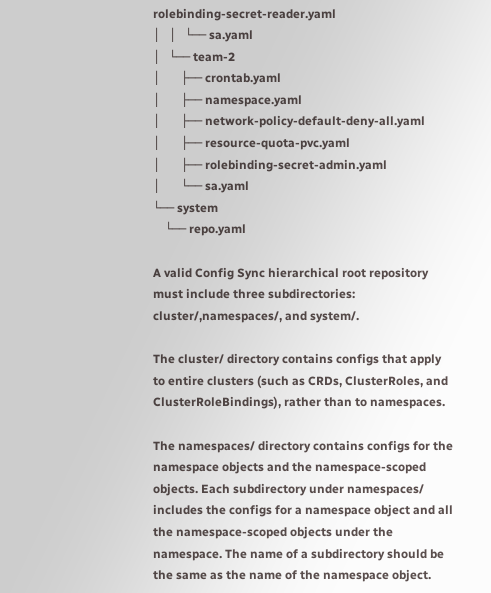rolebinding-secret-reader.yaml
│   │   └── sa.yaml
│   └── team-2
│       ├── crontab.yaml
│       ├── namespace.yaml
│       ├── network-policy-default-deny-all.yaml
│       ├── resource-quota-pvc.yaml
│       ├── rolebinding-secret-admin.yaml
│       └── sa.yaml
└── system
    └── repo.yaml

A valid Config Sync hierarchical root repository must include three subdirectories: cluster/,namespaces/, and system/.

The cluster/ directory contains configs that apply to entire clusters (such as CRDs, ClusterRoles, and ClusterRoleBindings), rather than to namespaces.

The namespaces/ directory contains configs for the namespace objects and the namespace-scoped objects. Each subdirectory under namespaces/ includes the configs for a namespace object and all the namespace-scoped objects under the namespace. The name of a subdirectory should be the same as the name of the namespace object.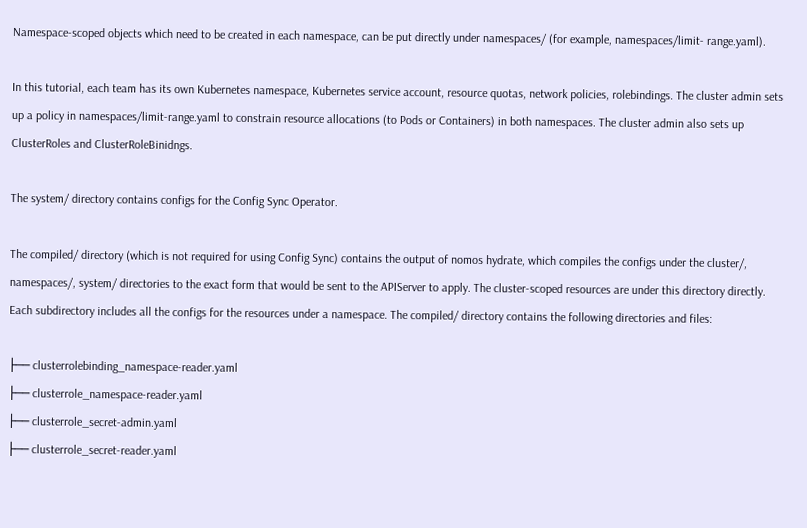Namespace-scoped objects which need to be created in each namespace, can be put directly under namespaces/ (for example, namespaces/limit- range.yaml).

In this tutorial, each team has its own Kubernetes namespace, Kubernetes service account, resource quotas, network policies, rolebindings. The cluster admin sets up a policy in namespaces/limit-range.yaml to constrain resource allocations (to Pods or Containers) in both namespaces. The cluster admin also sets up ClusterRoles and ClusterRoleBinidngs.

The system/ directory contains configs for the Config Sync Operator.

The compiled/ directory (which is not required for using Config Sync) contains the output of nomos hydrate, which compiles the configs under the cluster/, namespaces/, system/ directories to the exact form that would be sent to the APIServer to apply. The cluster-scoped resources are under this directory directly. Each subdirectory includes all the configs for the resources under a namespace. The compiled/ directory contains the following directories and files:

├── clusterrolebinding_namespace-reader.yaml
├── clusterrole_namespace-reader.yaml
├── clusterrole_secret-admin.yaml
├── clusterrole_secret-reader.yaml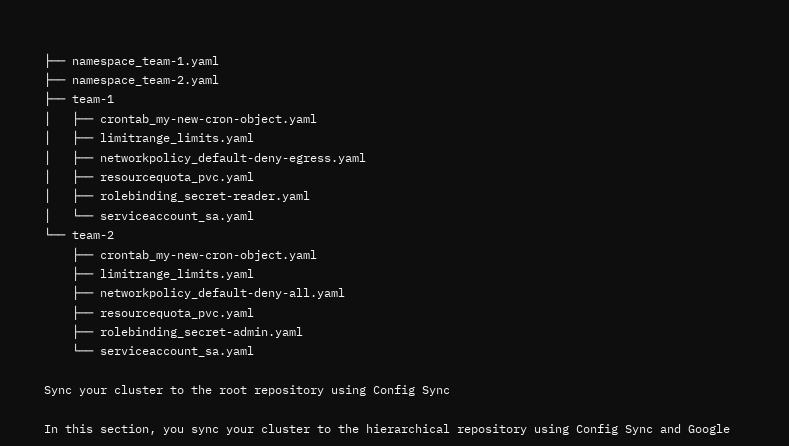├── namespace_team-1.yaml
├── namespace_team-2.yaml
├── team-1
│   ├── crontab_my-new-cron-object.yaml
│   ├── limitrange_limits.yaml
│   ├── networkpolicy_default-deny-egress.yaml
│   ├── resourcequota_pvc.yaml
│   ├── rolebinding_secret-reader.yaml
│   └── serviceaccount_sa.yaml
└── team-2
    ├── crontab_my-new-cron-object.yaml
    ├── limitrange_limits.yaml
    ├── networkpolicy_default-deny-all.yaml
    ├── resourcequota_pvc.yaml
    ├── rolebinding_secret-admin.yaml
    └── serviceaccount_sa.yaml

Sync your cluster to the root repository using Config Sync

In this section, you sync your cluster to the hierarchical repository using Config Sync and Google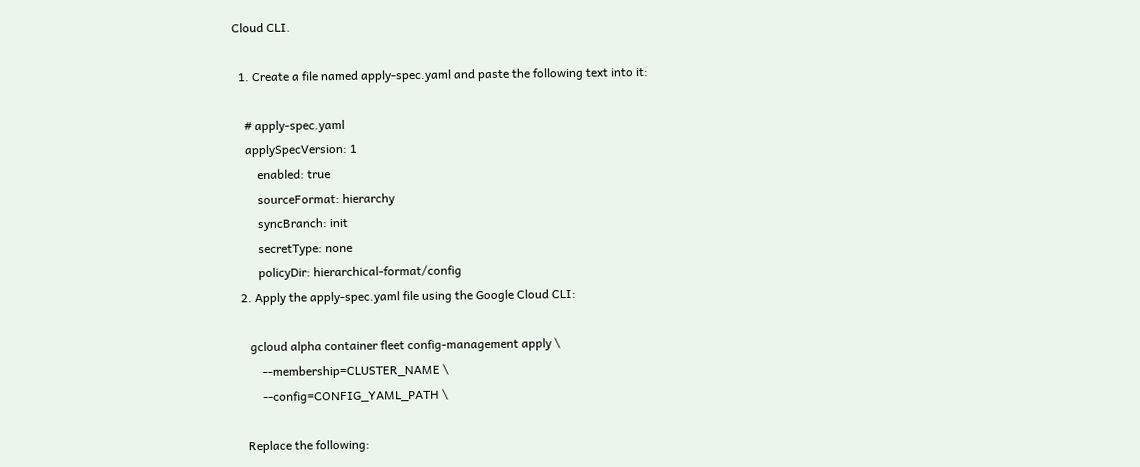Cloud CLI.

  1. Create a file named apply-spec.yaml and paste the following text into it:

    # apply-spec.yaml
    applySpecVersion: 1
        enabled: true
        sourceFormat: hierarchy
        syncBranch: init
        secretType: none
        policyDir: hierarchical-format/config
  2. Apply the apply-spec.yaml file using the Google Cloud CLI:

     gcloud alpha container fleet config-management apply \
         --membership=CLUSTER_NAME \
         --config=CONFIG_YAML_PATH \

    Replace the following: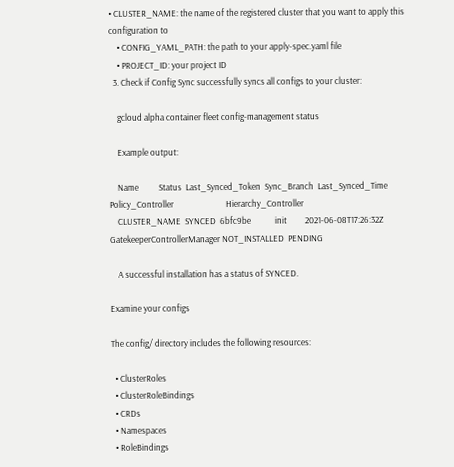• CLUSTER_NAME: the name of the registered cluster that you want to apply this configuration to
    • CONFIG_YAML_PATH: the path to your apply-spec.yaml file
    • PROJECT_ID: your project ID
  3. Check if Config Sync successfully syncs all configs to your cluster:

    gcloud alpha container fleet config-management status

    Example output:

    Name          Status  Last_Synced_Token  Sync_Branch  Last_Synced_Time      Policy_Controller                          Hierarchy_Controller
    CLUSTER_NAME  SYNCED  6bfc9be            init         2021-06-08T17:26:32Z  GatekeeperControllerManager NOT_INSTALLED  PENDING

    A successful installation has a status of SYNCED.

Examine your configs

The config/ directory includes the following resources:

  • ClusterRoles
  • ClusterRoleBindings
  • CRDs
  • Namespaces
  • RoleBindings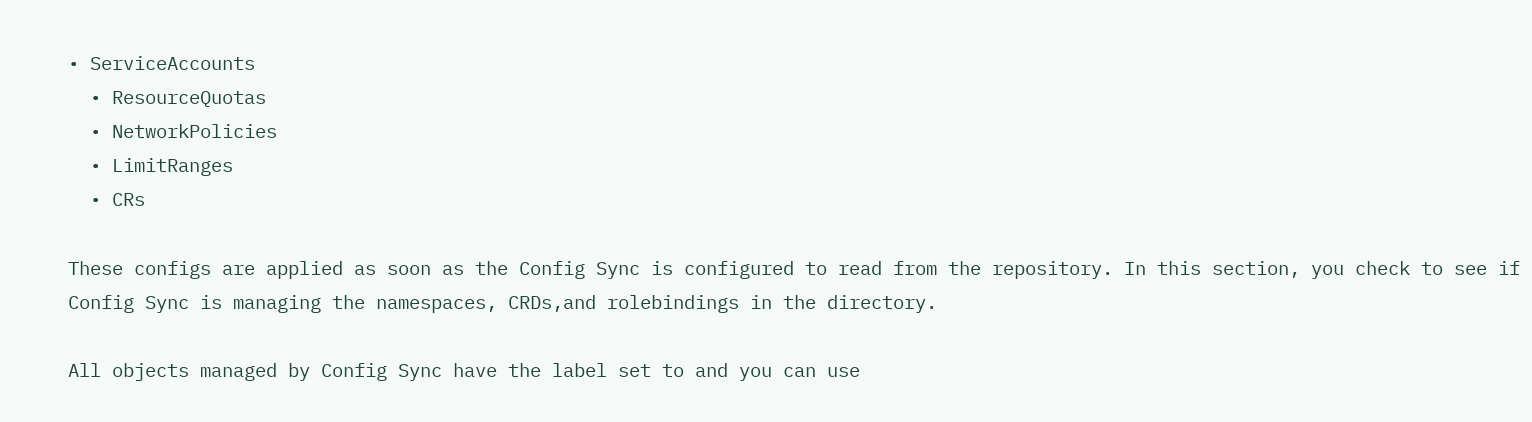• ServiceAccounts
  • ResourceQuotas
  • NetworkPolicies
  • LimitRanges
  • CRs

These configs are applied as soon as the Config Sync is configured to read from the repository. In this section, you check to see if Config Sync is managing the namespaces, CRDs,and rolebindings in the directory.

All objects managed by Config Sync have the label set to and you can use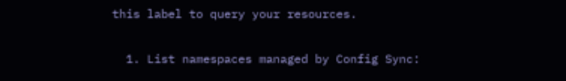this label to query your resources.

  1. List namespaces managed by Config Sync: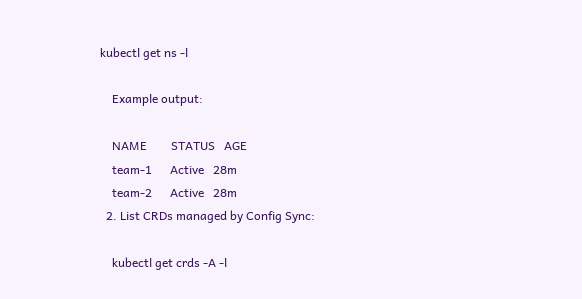kubectl get ns -l

    Example output:

    NAME        STATUS   AGE
    team-1      Active   28m
    team-2      Active   28m
  2. List CRDs managed by Config Sync:

    kubectl get crds -A -l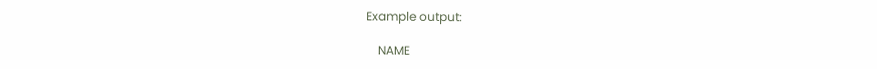Example output:

    NAME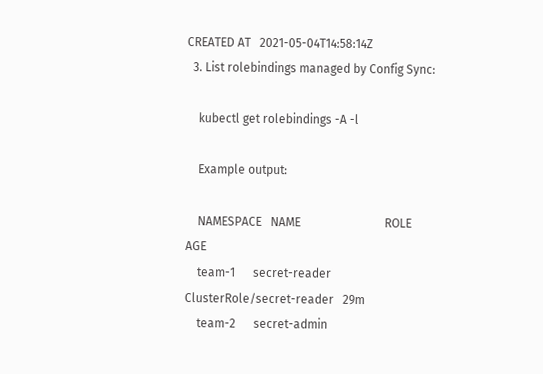CREATED AT   2021-05-04T14:58:14Z
  3. List rolebindings managed by Config Sync:

    kubectl get rolebindings -A -l

    Example output:

    NAMESPACE   NAME                            ROLE                        AGE
    team-1      secret-reader                   ClusterRole/secret-reader   29m
    team-2      secret-admin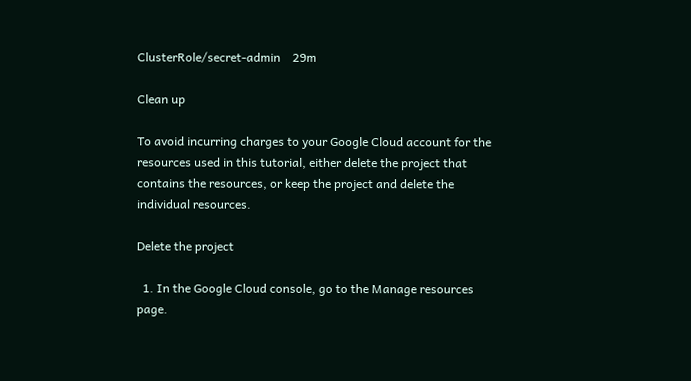ClusterRole/secret-admin    29m

Clean up

To avoid incurring charges to your Google Cloud account for the resources used in this tutorial, either delete the project that contains the resources, or keep the project and delete the individual resources.

Delete the project

  1. In the Google Cloud console, go to the Manage resources page.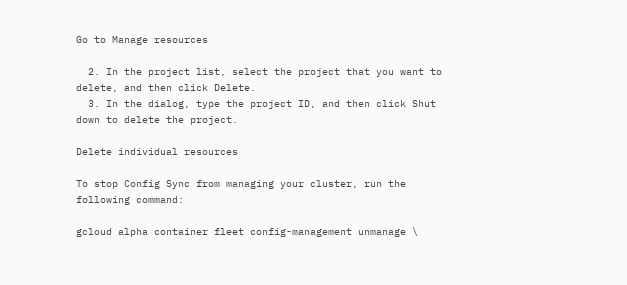Go to Manage resources

  2. In the project list, select the project that you want to delete, and then click Delete.
  3. In the dialog, type the project ID, and then click Shut down to delete the project.

Delete individual resources

To stop Config Sync from managing your cluster, run the following command:

gcloud alpha container fleet config-management unmanage \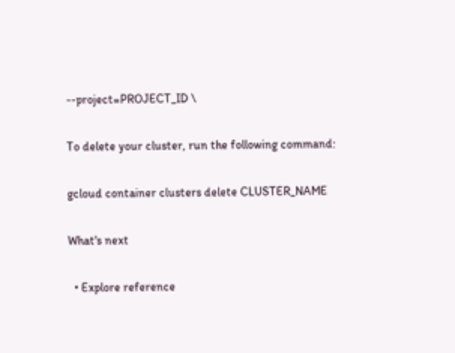--project=PROJECT_ID \

To delete your cluster, run the following command:

gcloud container clusters delete CLUSTER_NAME

What's next

  • Explore reference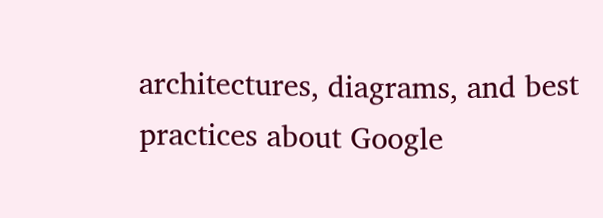architectures, diagrams, and best practices about Google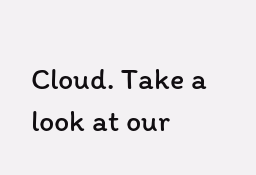Cloud. Take a look at our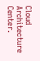Cloud Architecture Center.